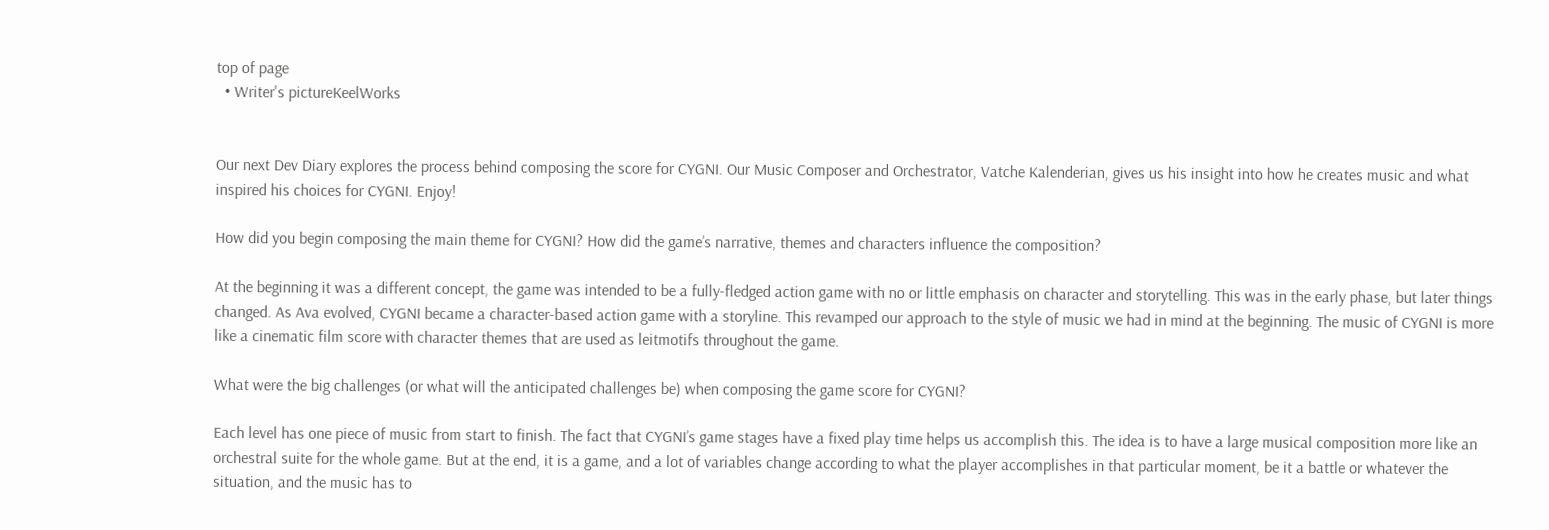top of page
  • Writer's pictureKeelWorks


Our next Dev Diary explores the process behind composing the score for CYGNI. Our Music Composer and Orchestrator, Vatche Kalenderian, gives us his insight into how he creates music and what inspired his choices for CYGNI. Enjoy!

How did you begin composing the main theme for CYGNI? How did the game’s narrative, themes and characters influence the composition?

At the beginning it was a different concept, the game was intended to be a fully-fledged action game with no or little emphasis on character and storytelling. This was in the early phase, but later things changed. As Ava evolved, CYGNI became a character-based action game with a storyline. This revamped our approach to the style of music we had in mind at the beginning. The music of CYGNI is more like a cinematic film score with character themes that are used as leitmotifs throughout the game.

What were the big challenges (or what will the anticipated challenges be) when composing the game score for CYGNI?

Each level has one piece of music from start to finish. The fact that CYGNI’s game stages have a fixed play time helps us accomplish this. The idea is to have a large musical composition more like an orchestral suite for the whole game. But at the end, it is a game, and a lot of variables change according to what the player accomplishes in that particular moment, be it a battle or whatever the situation, and the music has to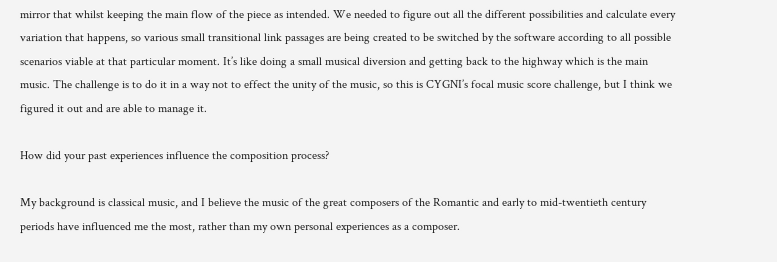mirror that whilst keeping the main flow of the piece as intended. We needed to figure out all the different possibilities and calculate every variation that happens, so various small transitional link passages are being created to be switched by the software according to all possible scenarios viable at that particular moment. It’s like doing a small musical diversion and getting back to the highway which is the main music. The challenge is to do it in a way not to effect the unity of the music, so this is CYGNI’s focal music score challenge, but I think we figured it out and are able to manage it.

How did your past experiences influence the composition process?

My background is classical music, and I believe the music of the great composers of the Romantic and early to mid-twentieth century periods have influenced me the most, rather than my own personal experiences as a composer.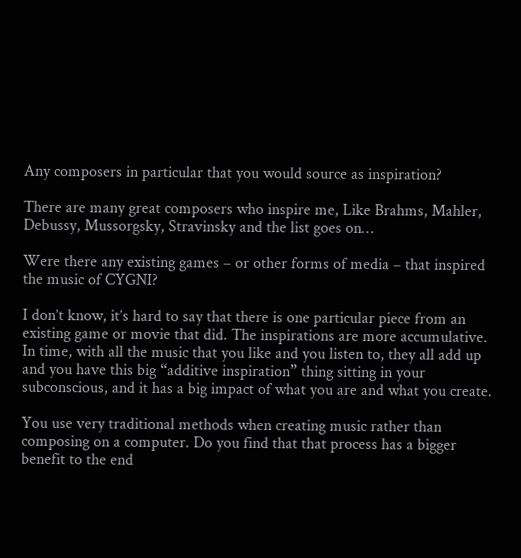Any composers in particular that you would source as inspiration?

There are many great composers who inspire me, Like Brahms, Mahler, Debussy, Mussorgsky, Stravinsky and the list goes on…

Were there any existing games – or other forms of media – that inspired the music of CYGNI?

I don’t know, it’s hard to say that there is one particular piece from an existing game or movie that did. The inspirations are more accumulative. In time, with all the music that you like and you listen to, they all add up and you have this big “additive inspiration” thing sitting in your subconscious, and it has a big impact of what you are and what you create.

You use very traditional methods when creating music rather than composing on a computer. Do you find that that process has a bigger benefit to the end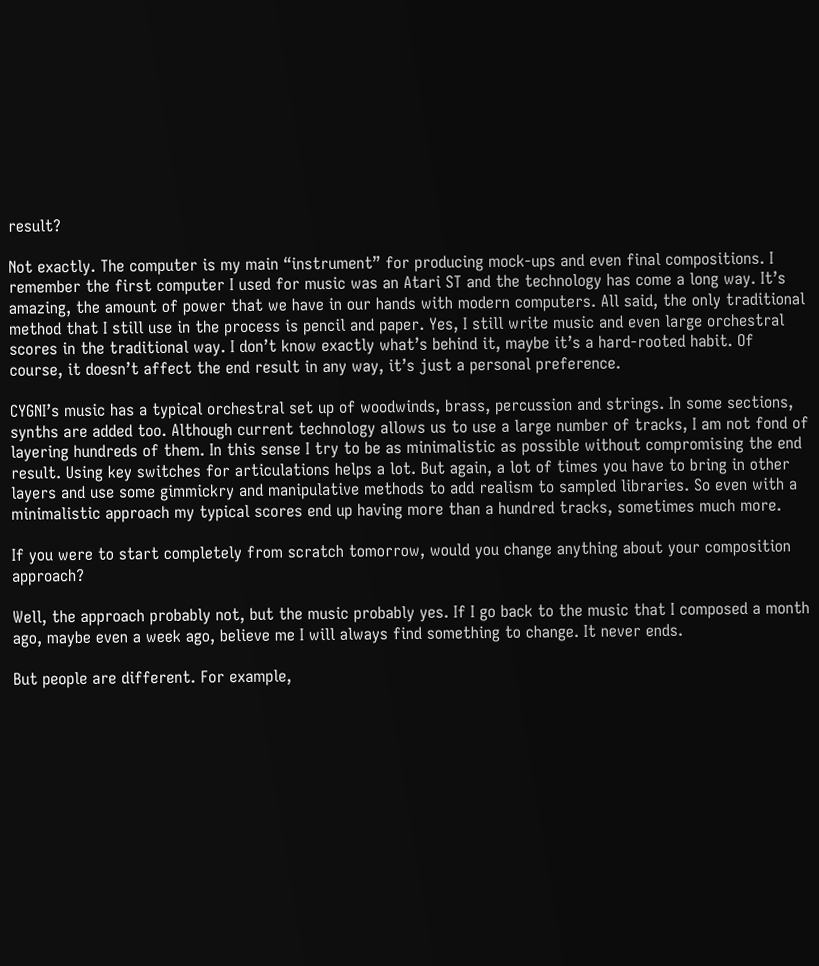result?

Not exactly. The computer is my main “instrument” for producing mock-ups and even final compositions. I remember the first computer I used for music was an Atari ST and the technology has come a long way. It’s amazing, the amount of power that we have in our hands with modern computers. All said, the only traditional method that I still use in the process is pencil and paper. Yes, I still write music and even large orchestral scores in the traditional way. I don’t know exactly what’s behind it, maybe it’s a hard-rooted habit. Of course, it doesn’t affect the end result in any way, it’s just a personal preference.

CYGNI’s music has a typical orchestral set up of woodwinds, brass, percussion and strings. In some sections, synths are added too. Although current technology allows us to use a large number of tracks, I am not fond of layering hundreds of them. In this sense I try to be as minimalistic as possible without compromising the end result. Using key switches for articulations helps a lot. But again, a lot of times you have to bring in other layers and use some gimmickry and manipulative methods to add realism to sampled libraries. So even with a minimalistic approach my typical scores end up having more than a hundred tracks, sometimes much more.

If you were to start completely from scratch tomorrow, would you change anything about your composition approach?

Well, the approach probably not, but the music probably yes. If I go back to the music that I composed a month ago, maybe even a week ago, believe me I will always find something to change. It never ends.

But people are different. For example,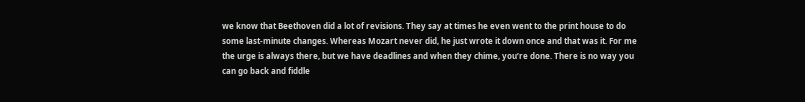we know that Beethoven did a lot of revisions. They say at times he even went to the print house to do some last-minute changes. Whereas Mozart never did, he just wrote it down once and that was it. For me the urge is always there, but we have deadlines and when they chime, you’re done. There is no way you can go back and fiddle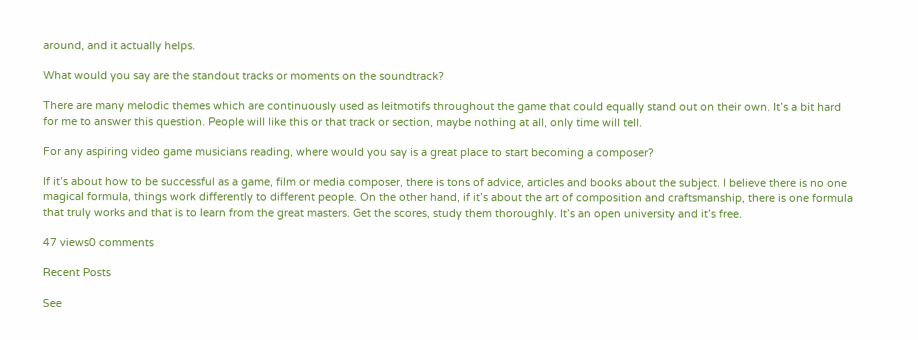around, and it actually helps.

What would you say are the standout tracks or moments on the soundtrack?

There are many melodic themes which are continuously used as leitmotifs throughout the game that could equally stand out on their own. It’s a bit hard for me to answer this question. People will like this or that track or section, maybe nothing at all, only time will tell.

For any aspiring video game musicians reading, where would you say is a great place to start becoming a composer?

If it’s about how to be successful as a game, film or media composer, there is tons of advice, articles and books about the subject. I believe there is no one magical formula, things work differently to different people. On the other hand, if it’s about the art of composition and craftsmanship, there is one formula that truly works and that is to learn from the great masters. Get the scores, study them thoroughly. It’s an open university and it’s free.

47 views0 comments

Recent Posts

See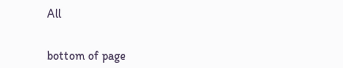All


bottom of page